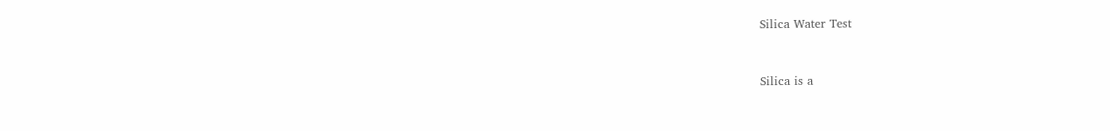Silica Water Test


Silica is a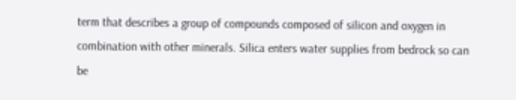term that describes a group of compounds composed of silicon and oxygen in combination with other minerals. Silica enters water supplies from bedrock so can be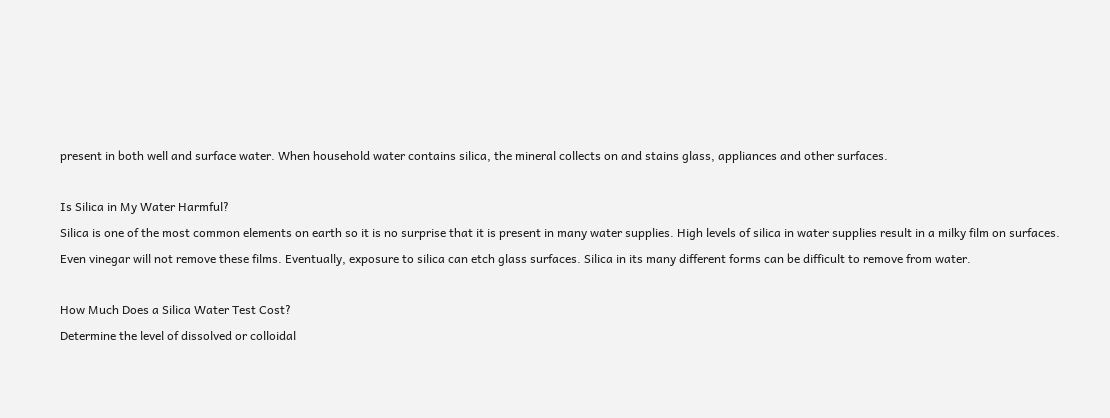present in both well and surface water. When household water contains silica, the mineral collects on and stains glass, appliances and other surfaces.

Is Silica in My Water Harmful?
Silica is one of the most common elements on earth so it is no surprise that it is present in many water supplies. High levels of silica in water supplies result in a milky film on surfaces. Even vinegar will not remove these films. Eventually, exposure to silica can etch glass surfaces. Silica in its many different forms can be difficult to remove from water.

How Much Does a Silica Water Test Cost?
Determine the level of dissolved or colloidal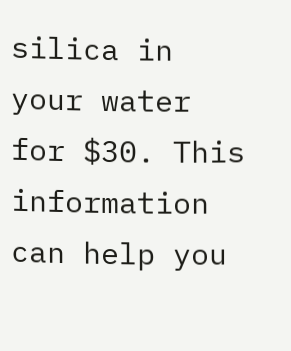silica in your water for $30. This information can help you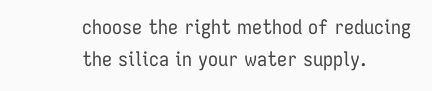choose the right method of reducing the silica in your water supply.